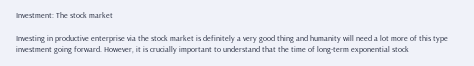Investment: The stock market

Investing in productive enterprise via the stock market is definitely a very good thing and humanity will need a lot more of this type investment going forward. However, it is crucially important to understand that the time of long-term exponential stock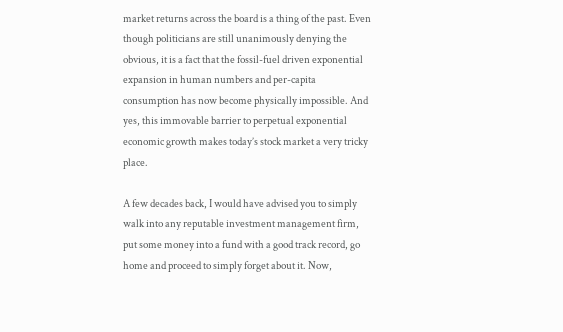market returns across the board is a thing of the past. Even though politicians are still unanimously denying the obvious, it is a fact that the fossil-fuel driven exponential expansion in human numbers and per-capita consumption has now become physically impossible. And yes, this immovable barrier to perpetual exponential economic growth makes today’s stock market a very tricky place.

A few decades back, I would have advised you to simply walk into any reputable investment management firm, put some money into a fund with a good track record, go home and proceed to simply forget about it. Now,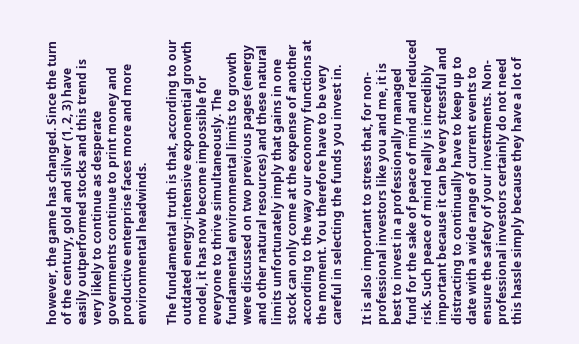however, the game has changed. Since the turn of the century, gold and silver (1, 2, 3) have easily outperformed stocks and this trend is very likely to continue as desperate governments continue to print money and productive enterprise faces more and more environmental headwinds.

The fundamental truth is that, according to our outdated energy-intensive exponential growth model, it has now become impossible for everyone to thrive simultaneously. The fundamental environmental limits to growth were discussed on two previous pages (energy and other natural resources) and these natural limits unfortunately imply that gains in one stock can only come at the expense of another according to the way our economy functions at the moment. You therefore have to be very careful in selecting the funds you invest in.

It is also important to stress that, for non-professional investors like you and me, it is best to invest in a professionally managed fund for the sake of peace of mind and reduced risk. Such peace of mind really is incredibly important because it can be very stressful and distracting to continually have to keep up to date with a wide range of current events to ensure the safety of your investments. Non-professional investors certainly do not need this hassle simply because they have a lot of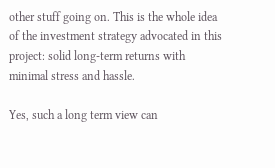other stuff going on. This is the whole idea of the investment strategy advocated in this project: solid long-term returns with minimal stress and hassle.

Yes, such a long term view can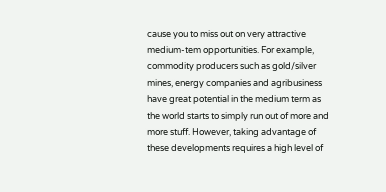cause you to miss out on very attractive medium-tem opportunities. For example, commodity producers such as gold/silver mines, energy companies and agribusiness have great potential in the medium term as the world starts to simply run out of more and more stuff. However, taking advantage of these developments requires a high level of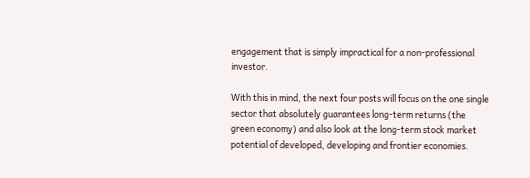engagement that is simply impractical for a non-professional investor.

With this in mind, the next four posts will focus on the one single sector that absolutely guarantees long-term returns (the green economy) and also look at the long-term stock market potential of developed, developing and frontier economies.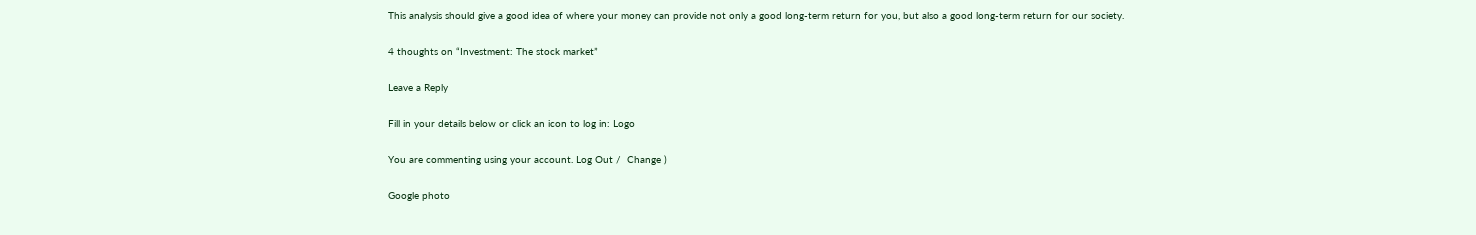This analysis should give a good idea of where your money can provide not only a good long-term return for you, but also a good long-term return for our society.

4 thoughts on “Investment: The stock market”

Leave a Reply

Fill in your details below or click an icon to log in: Logo

You are commenting using your account. Log Out /  Change )

Google photo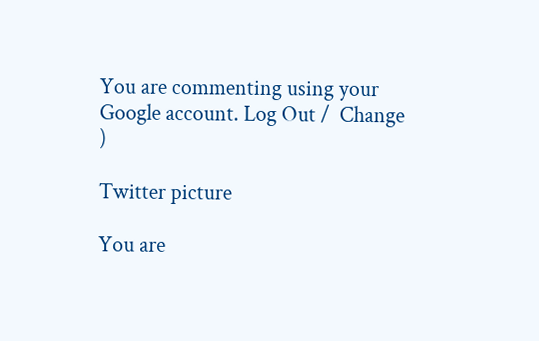You are commenting using your Google account. Log Out /  Change )

Twitter picture

You are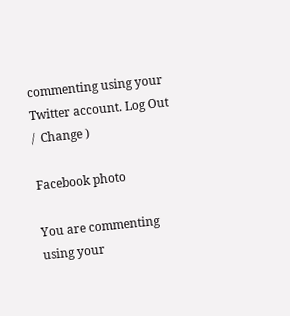commenting using your Twitter account. Log Out /  Change )

Facebook photo

You are commenting using your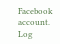Facebook account. Log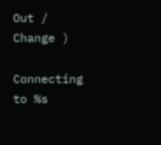Out /  Change )

Connecting to %s